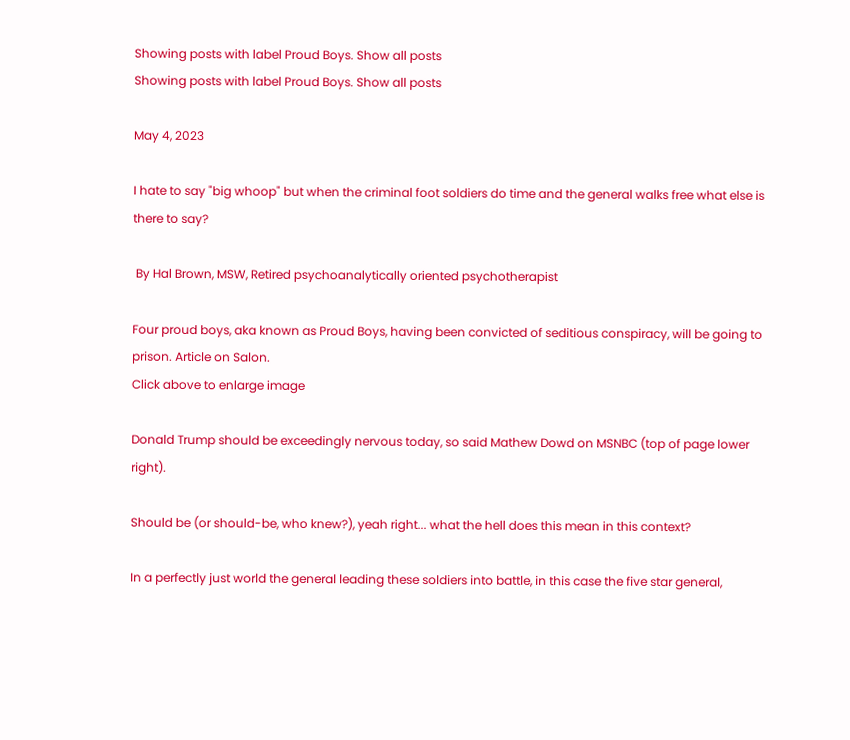Showing posts with label Proud Boys. Show all posts
Showing posts with label Proud Boys. Show all posts

May 4, 2023

I hate to say "big whoop" but when the criminal foot soldiers do time and the general walks free what else is there to say?

 By Hal Brown, MSW, Retired psychoanalytically oriented psychotherapist

Four proud boys, aka known as Proud Boys, having been convicted of seditious conspiracy, will be going to prison. Article on Salon.
Click above to enlarge image

Donald Trump should be exceedingly nervous today, so said Mathew Dowd on MSNBC (top of page lower right).

Should be (or should-be, who knew?), yeah right... what the hell does this mean in this context?

In a perfectly just world the general leading these soldiers into battle, in this case the five star general,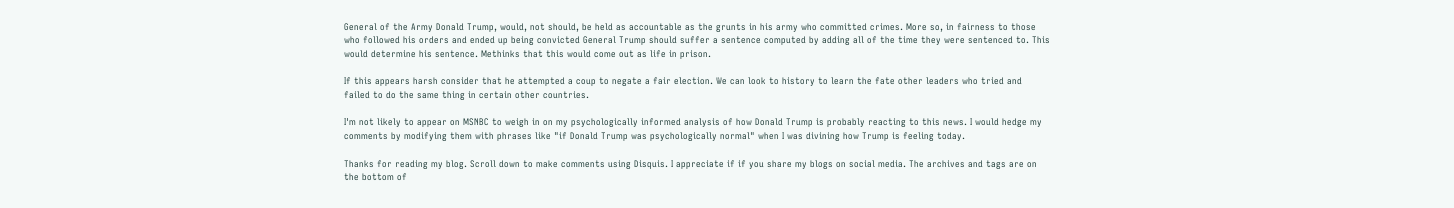General of the Army Donald Trump, would, not should, be held as accountable as the grunts in his army who committed crimes. More so, in fairness to those who followed his orders and ended up being convicted General Trump should suffer a sentence computed by adding all of the time they were sentenced to. This would determine his sentence. Methinks that this would come out as life in prison.

If this appears harsh consider that he attempted a coup to negate a fair election. We can look to history to learn the fate other leaders who tried and failed to do the same thing in certain other countries.

I'm not likely to appear on MSNBC to weigh in on my psychologically informed analysis of how Donald Trump is probably reacting to this news. I would hedge my comments by modifying them with phrases like "if Donald Trump was psychologically normal" when I was divining how Trump is feeling today.

Thanks for reading my blog. Scroll down to make comments using Disquis. I appreciate if if you share my blogs on social media. The archives and tags are on the bottom of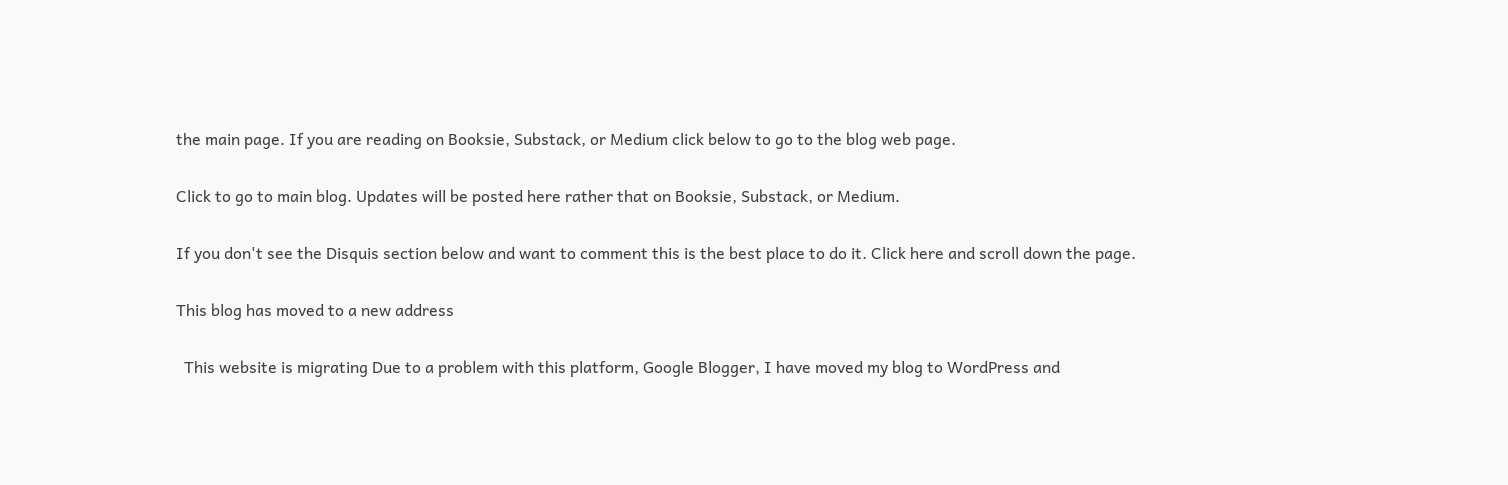the main page. If you are reading on Booksie, Substack, or Medium click below to go to the blog web page.

Click to go to main blog. Updates will be posted here rather that on Booksie, Substack, or Medium.

If you don't see the Disquis section below and want to comment this is the best place to do it. Click here and scroll down the page.

This blog has moved to a new address

  This website is migrating Due to a problem with this platform, Google Blogger, I have moved my blog to WordPress and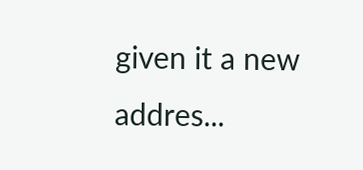given it a new addres...